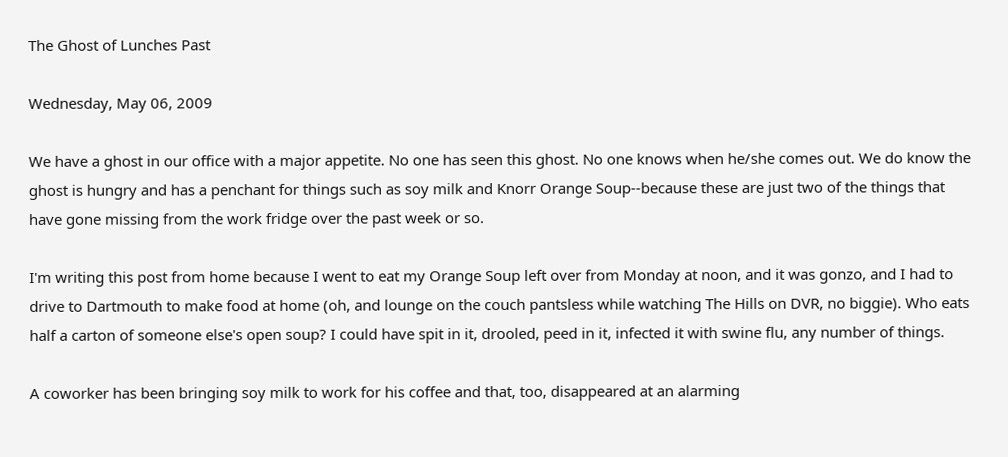The Ghost of Lunches Past

Wednesday, May 06, 2009

We have a ghost in our office with a major appetite. No one has seen this ghost. No one knows when he/she comes out. We do know the ghost is hungry and has a penchant for things such as soy milk and Knorr Orange Soup--because these are just two of the things that have gone missing from the work fridge over the past week or so.

I'm writing this post from home because I went to eat my Orange Soup left over from Monday at noon, and it was gonzo, and I had to drive to Dartmouth to make food at home (oh, and lounge on the couch pantsless while watching The Hills on DVR, no biggie). Who eats half a carton of someone else's open soup? I could have spit in it, drooled, peed in it, infected it with swine flu, any number of things.

A coworker has been bringing soy milk to work for his coffee and that, too, disappeared at an alarming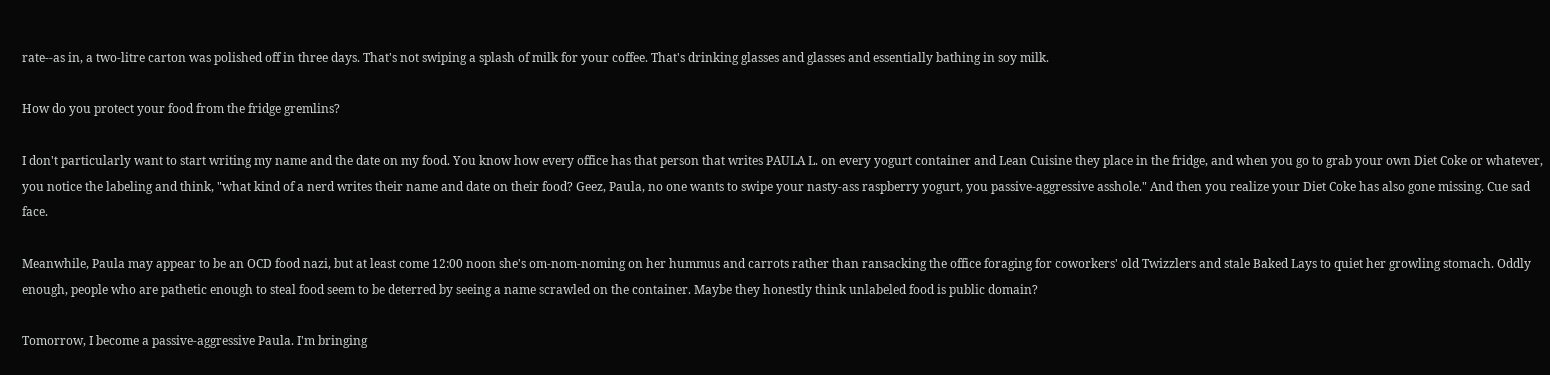rate--as in, a two-litre carton was polished off in three days. That's not swiping a splash of milk for your coffee. That's drinking glasses and glasses and essentially bathing in soy milk.

How do you protect your food from the fridge gremlins?

I don't particularly want to start writing my name and the date on my food. You know how every office has that person that writes PAULA L. on every yogurt container and Lean Cuisine they place in the fridge, and when you go to grab your own Diet Coke or whatever, you notice the labeling and think, "what kind of a nerd writes their name and date on their food? Geez, Paula, no one wants to swipe your nasty-ass raspberry yogurt, you passive-aggressive asshole." And then you realize your Diet Coke has also gone missing. Cue sad face.

Meanwhile, Paula may appear to be an OCD food nazi, but at least come 12:00 noon she's om-nom-noming on her hummus and carrots rather than ransacking the office foraging for coworkers' old Twizzlers and stale Baked Lays to quiet her growling stomach. Oddly enough, people who are pathetic enough to steal food seem to be deterred by seeing a name scrawled on the container. Maybe they honestly think unlabeled food is public domain?

Tomorrow, I become a passive-aggressive Paula. I'm bringing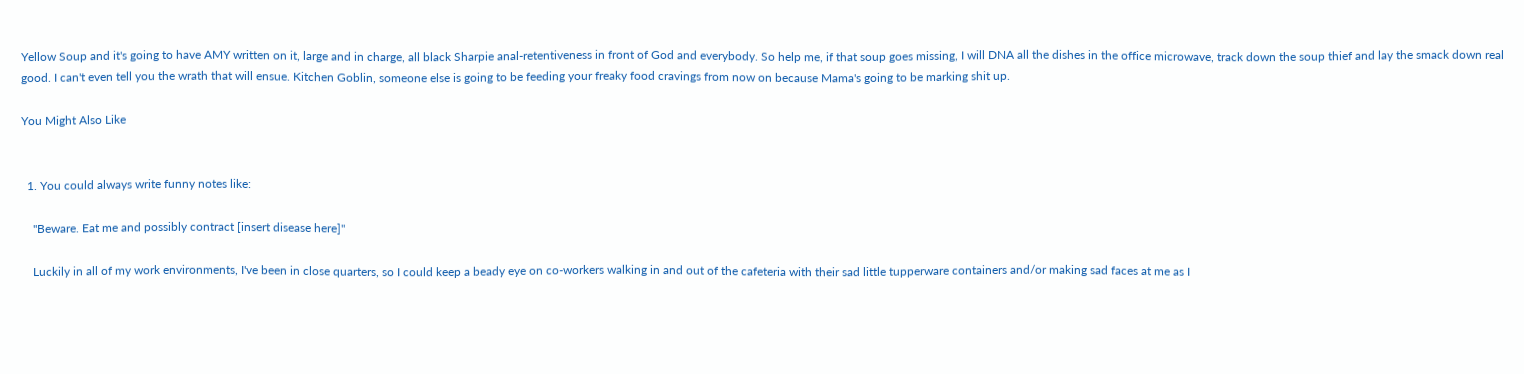Yellow Soup and it's going to have AMY written on it, large and in charge, all black Sharpie anal-retentiveness in front of God and everybody. So help me, if that soup goes missing, I will DNA all the dishes in the office microwave, track down the soup thief and lay the smack down real good. I can't even tell you the wrath that will ensue. Kitchen Goblin, someone else is going to be feeding your freaky food cravings from now on because Mama's going to be marking shit up.

You Might Also Like


  1. You could always write funny notes like:

    "Beware. Eat me and possibly contract [insert disease here]"

    Luckily in all of my work environments, I've been in close quarters, so I could keep a beady eye on co-workers walking in and out of the cafeteria with their sad little tupperware containers and/or making sad faces at me as I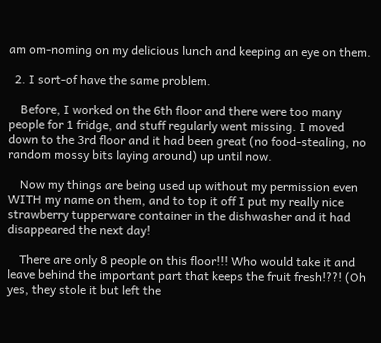am om-noming on my delicious lunch and keeping an eye on them.

  2. I sort-of have the same problem.

    Before, I worked on the 6th floor and there were too many people for 1 fridge, and stuff regularly went missing. I moved down to the 3rd floor and it had been great (no food-stealing, no random mossy bits laying around) up until now.

    Now my things are being used up without my permission even WITH my name on them, and to top it off I put my really nice strawberry tupperware container in the dishwasher and it had disappeared the next day!

    There are only 8 people on this floor!!! Who would take it and leave behind the important part that keeps the fruit fresh!??! (Oh yes, they stole it but left the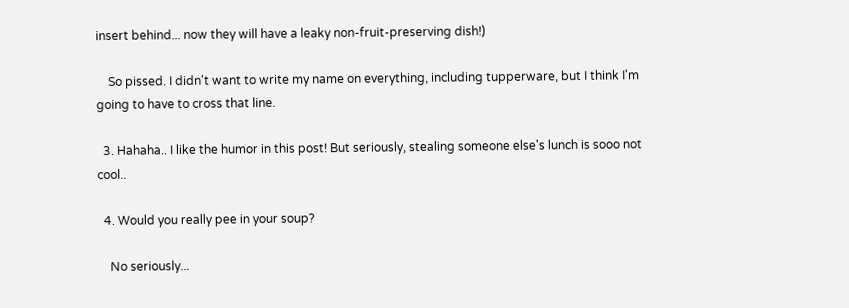insert behind... now they will have a leaky non-fruit-preserving dish!)

    So pissed. I didn't want to write my name on everything, including tupperware, but I think I'm going to have to cross that line.

  3. Hahaha.. I like the humor in this post! But seriously, stealing someone else's lunch is sooo not cool..

  4. Would you really pee in your soup?

    No seriously...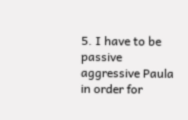5. I have to be passive aggressive Paula in order for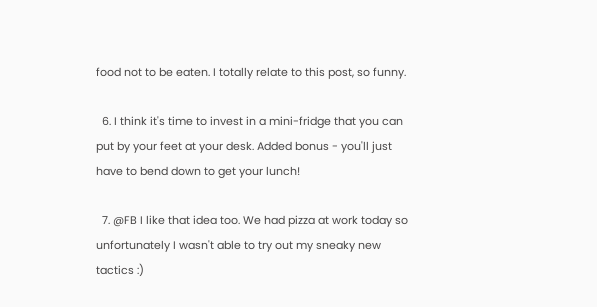food not to be eaten. I totally relate to this post, so funny.

  6. I think it's time to invest in a mini-fridge that you can put by your feet at your desk. Added bonus - you'll just have to bend down to get your lunch!

  7. @FB I like that idea too. We had pizza at work today so unfortunately I wasn't able to try out my sneaky new tactics :)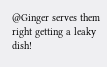@Ginger serves them right getting a leaky dish!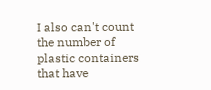I also can't count the number of plastic containers that have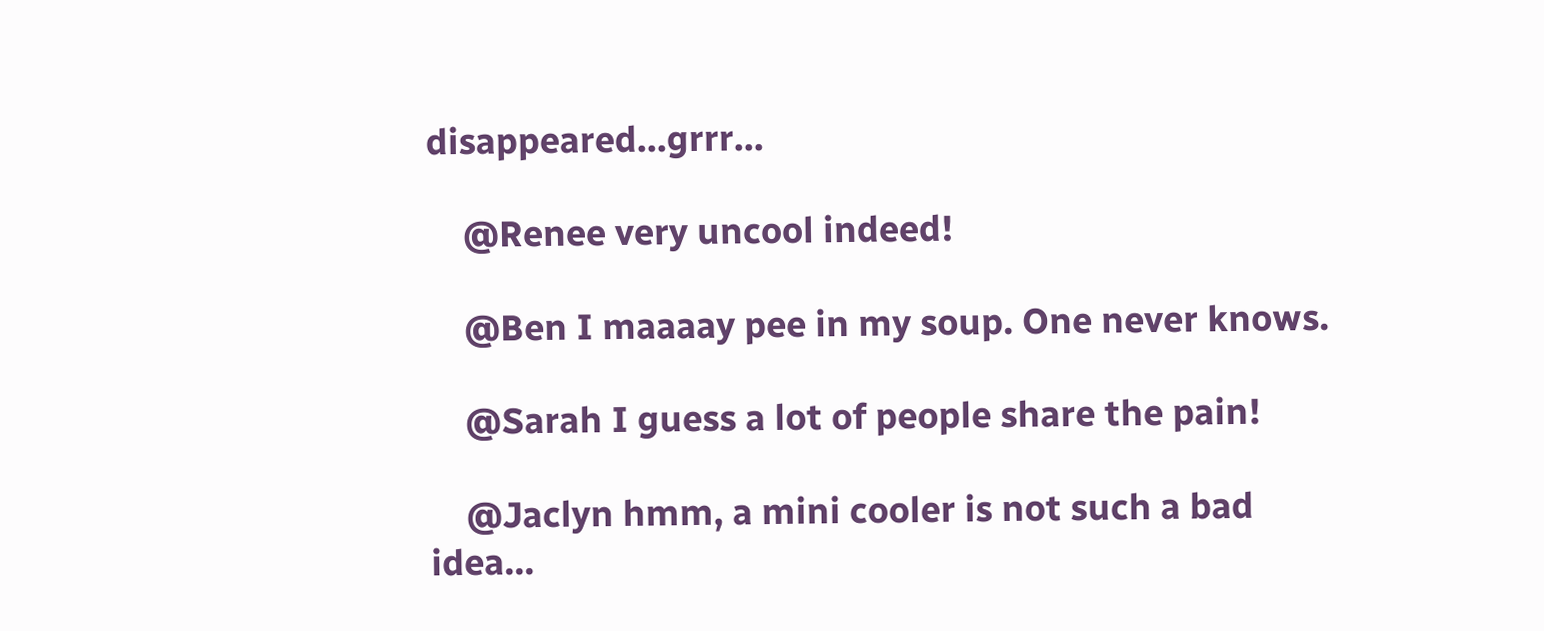disappeared...grrr...

    @Renee very uncool indeed!

    @Ben I maaaay pee in my soup. One never knows.

    @Sarah I guess a lot of people share the pain!

    @Jaclyn hmm, a mini cooler is not such a bad idea...